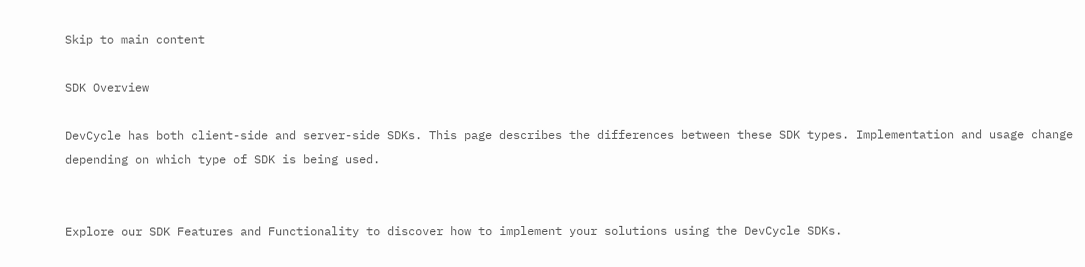Skip to main content

SDK Overview

DevCycle has both client-side and server-side SDKs. This page describes the differences between these SDK types. Implementation and usage change depending on which type of SDK is being used.


Explore our SDK Features and Functionality to discover how to implement your solutions using the DevCycle SDKs.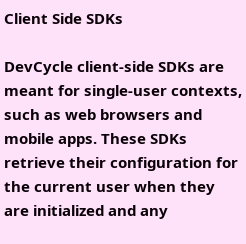Client Side SDKs

DevCycle client-side SDKs are meant for single-user contexts, such as web browsers and mobile apps. These SDKs retrieve their configuration for the current user when they are initialized and any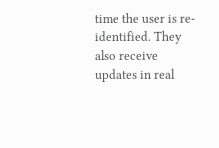time the user is re-identified. They also receive updates in real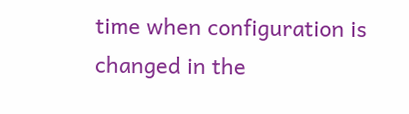time when configuration is changed in the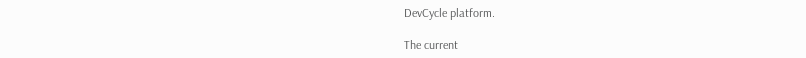DevCycle platform.

The current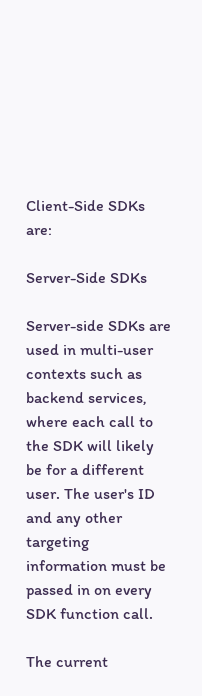Client-Side SDKs are:

Server-Side SDKs

Server-side SDKs are used in multi-user contexts such as backend services, where each call to the SDK will likely be for a different user. The user's ID and any other targeting information must be passed in on every SDK function call.

The current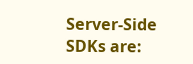Server-Side SDKs are: